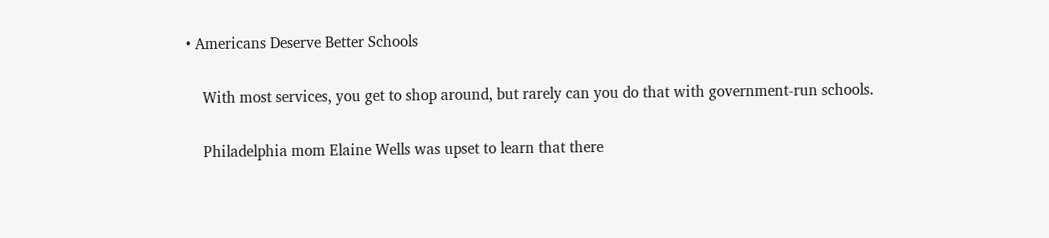• Americans Deserve Better Schools

    With most services, you get to shop around, but rarely can you do that with government-run schools.

    Philadelphia mom Elaine Wells was upset to learn that there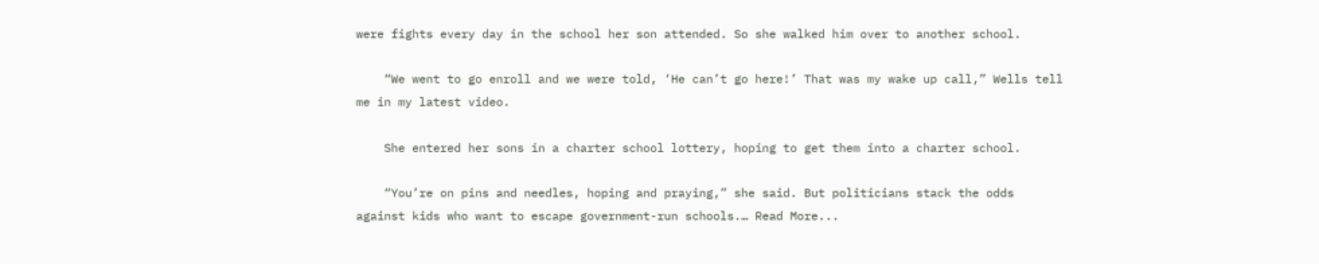were fights every day in the school her son attended. So she walked him over to another school.

    “We went to go enroll and we were told, ‘He can’t go here!’ That was my wake up call,” Wells tell me in my latest video.

    She entered her sons in a charter school lottery, hoping to get them into a charter school.

    “You’re on pins and needles, hoping and praying,” she said. But politicians stack the odds against kids who want to escape government-run schools.… Read More...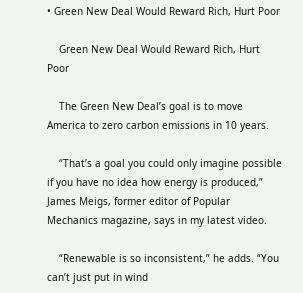• Green New Deal Would Reward Rich, Hurt Poor

    Green New Deal Would Reward Rich, Hurt Poor

    The Green New Deal’s goal is to move America to zero carbon emissions in 10 years.

    “That’s a goal you could only imagine possible if you have no idea how energy is produced,” James Meigs, former editor of Popular Mechanics magazine, says in my latest video.

    “Renewable is so inconsistent,” he adds. “You can’t just put in wind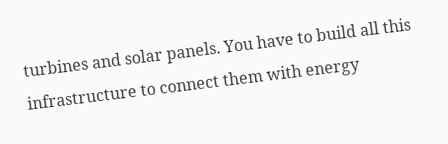turbines and solar panels. You have to build all this infrastructure to connect them with energy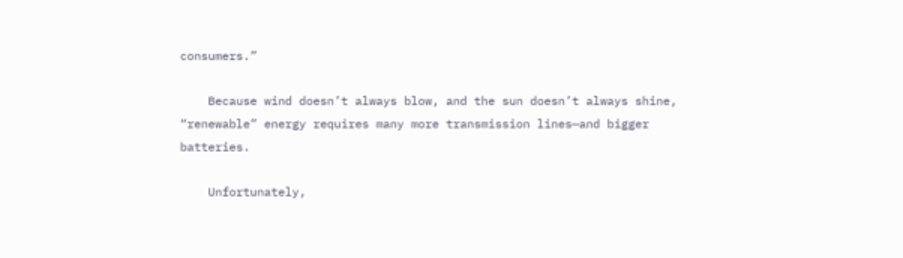consumers.”

    Because wind doesn’t always blow, and the sun doesn’t always shine, “renewable” energy requires many more transmission lines—and bigger batteries.

    Unfortunately,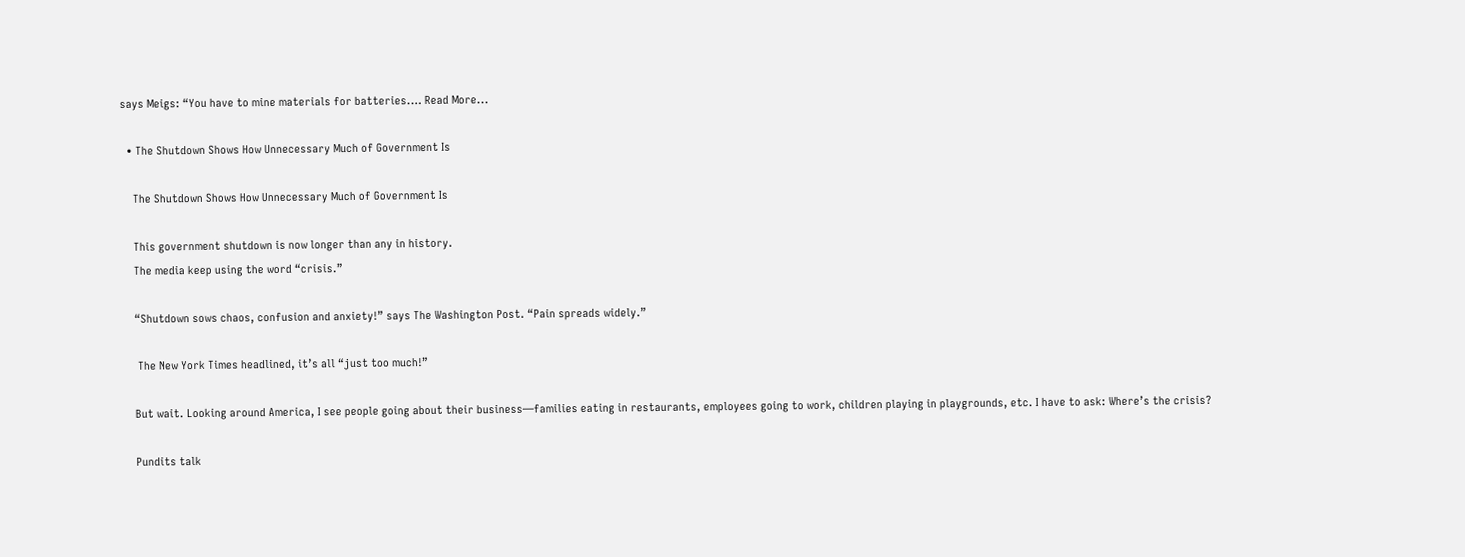says Meigs: “You have to mine materials for batteries.… Read More...

  • The Shutdown Shows How Unnecessary Much of Government Is

    The Shutdown Shows How Unnecessary Much of Government Is

    This government shutdown is now longer than any in history.
    The media keep using the word “crisis.”

    “Shutdown sows chaos, confusion and anxiety!” says The Washington Post. “Pain spreads widely.”

     The New York Times headlined, it’s all “just too much!”

    But wait. Looking around America, I see people going about their business—families eating in restaurants, employees going to work, children playing in playgrounds, etc. I have to ask: Where’s the crisis?

    Pundits talk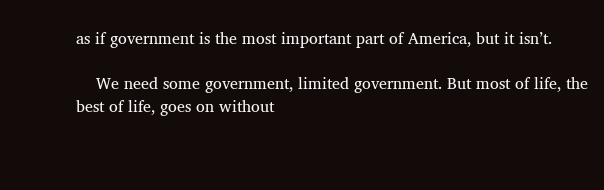as if government is the most important part of America, but it isn’t.

    We need some government, limited government. But most of life, the best of life, goes on without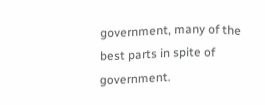government, many of the best parts in spite of government.